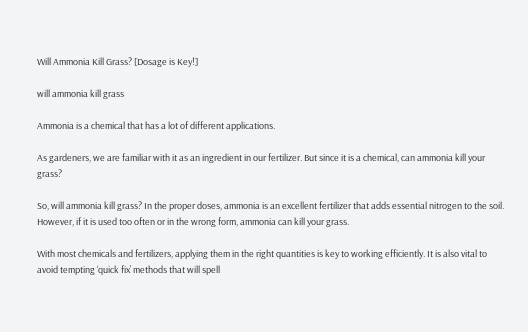Will Ammonia Kill Grass? [Dosage is Key!]

will ammonia kill grass

Ammonia is a chemical that has a lot of different applications.

As gardeners, we are familiar with it as an ingredient in our fertilizer. But since it is a chemical, can ammonia kill your grass?

So, will ammonia kill grass? In the proper doses, ammonia is an excellent fertilizer that adds essential nitrogen to the soil. However, if it is used too often or in the wrong form, ammonia can kill your grass.

With most chemicals and fertilizers, applying them in the right quantities is key to working efficiently. It is also vital to avoid tempting ‘quick fix’ methods that will spell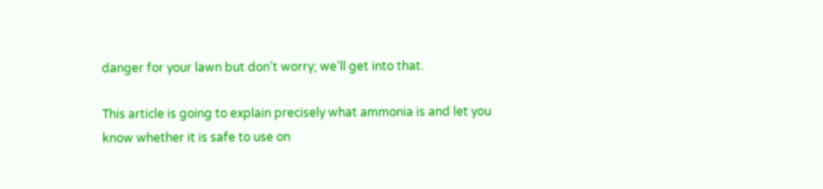danger for your lawn but don’t worry; we’ll get into that.

This article is going to explain precisely what ammonia is and let you know whether it is safe to use on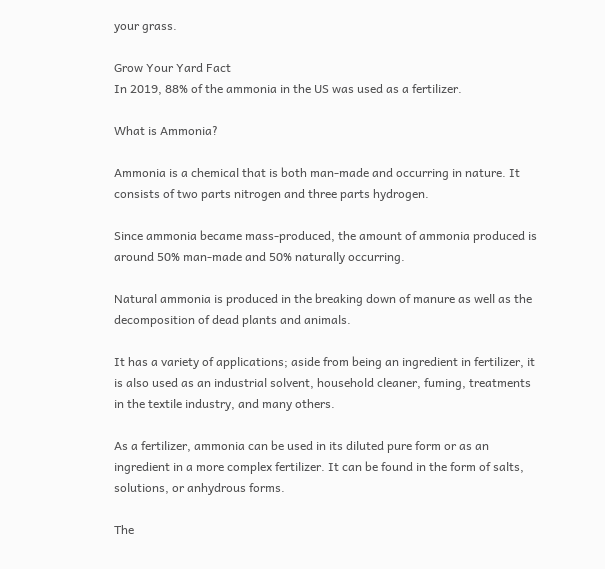your grass.

Grow Your Yard Fact
In 2019, 88% of the ammonia in the US was used as a fertilizer.

What is Ammonia?

Ammonia is a chemical that is both man-made and occurring in nature. It consists of two parts nitrogen and three parts hydrogen.

Since ammonia became mass-produced, the amount of ammonia produced is around 50% man-made and 50% naturally occurring.

Natural ammonia is produced in the breaking down of manure as well as the decomposition of dead plants and animals.

It has a variety of applications; aside from being an ingredient in fertilizer, it is also used as an industrial solvent, household cleaner, fuming, treatments in the textile industry, and many others.

As a fertilizer, ammonia can be used in its diluted pure form or as an ingredient in a more complex fertilizer. It can be found in the form of salts, solutions, or anhydrous forms.

The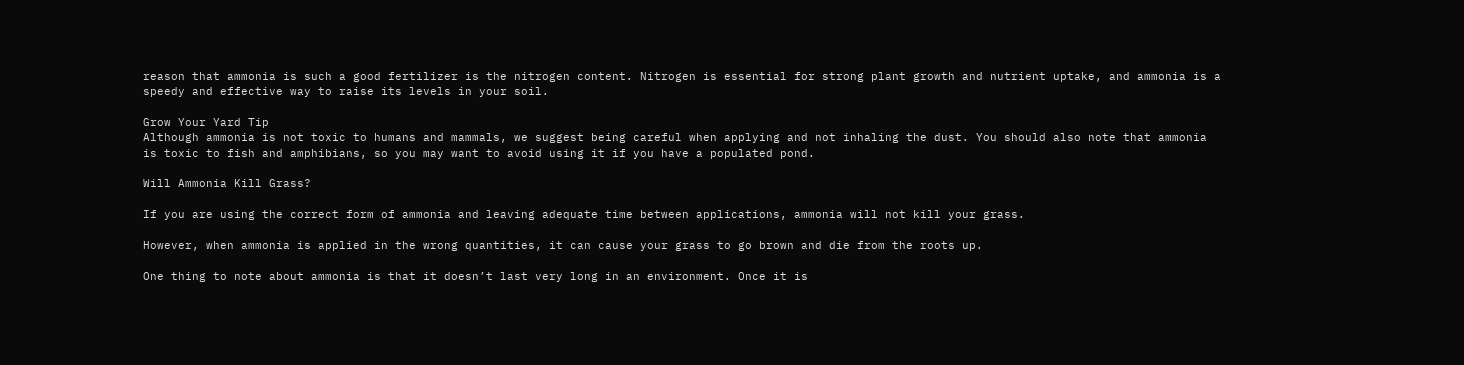reason that ammonia is such a good fertilizer is the nitrogen content. Nitrogen is essential for strong plant growth and nutrient uptake, and ammonia is a speedy and effective way to raise its levels in your soil.

Grow Your Yard Tip
Although ammonia is not toxic to humans and mammals, we suggest being careful when applying and not inhaling the dust. You should also note that ammonia is toxic to fish and amphibians, so you may want to avoid using it if you have a populated pond.

Will Ammonia Kill Grass?

If you are using the correct form of ammonia and leaving adequate time between applications, ammonia will not kill your grass.

However, when ammonia is applied in the wrong quantities, it can cause your grass to go brown and die from the roots up.

One thing to note about ammonia is that it doesn’t last very long in an environment. Once it is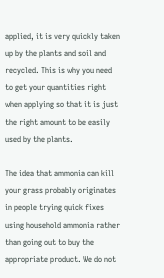applied, it is very quickly taken up by the plants and soil and recycled. This is why you need to get your quantities right when applying so that it is just the right amount to be easily used by the plants.

The idea that ammonia can kill your grass probably originates in people trying quick fixes using household ammonia rather than going out to buy the appropriate product. We do not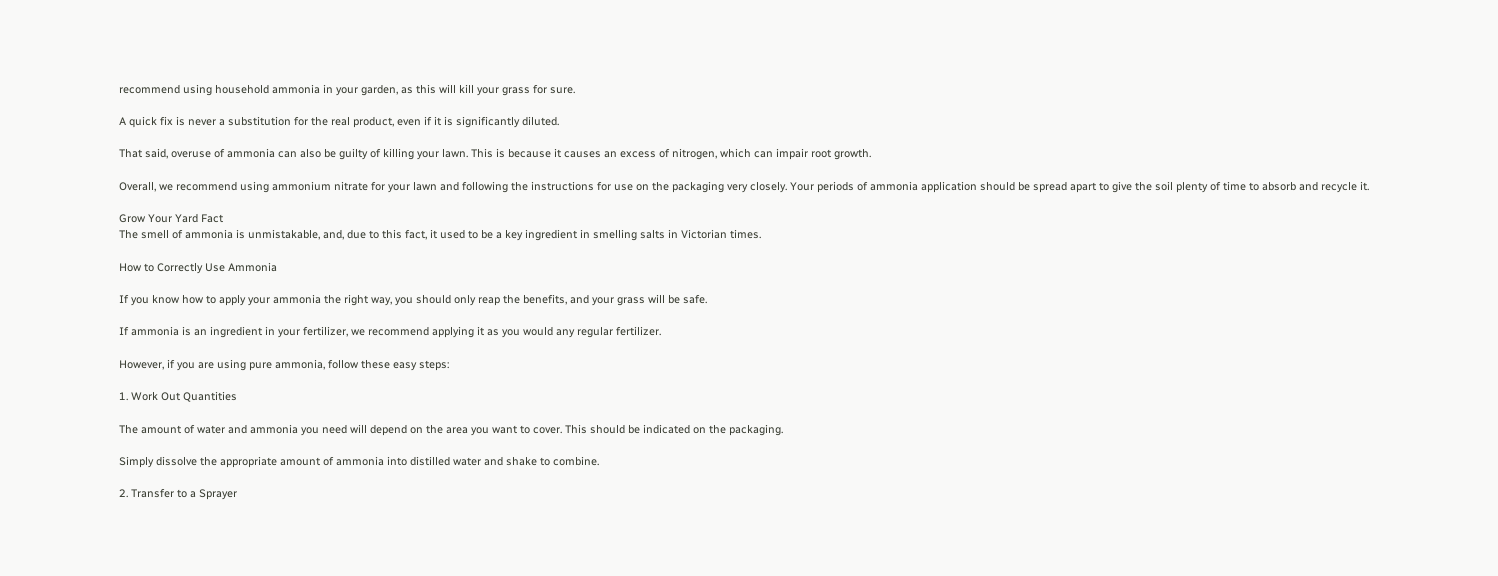recommend using household ammonia in your garden, as this will kill your grass for sure.

A quick fix is never a substitution for the real product, even if it is significantly diluted.

That said, overuse of ammonia can also be guilty of killing your lawn. This is because it causes an excess of nitrogen, which can impair root growth.

Overall, we recommend using ammonium nitrate for your lawn and following the instructions for use on the packaging very closely. Your periods of ammonia application should be spread apart to give the soil plenty of time to absorb and recycle it.

Grow Your Yard Fact
The smell of ammonia is unmistakable, and, due to this fact, it used to be a key ingredient in smelling salts in Victorian times.

How to Correctly Use Ammonia

If you know how to apply your ammonia the right way, you should only reap the benefits, and your grass will be safe.

If ammonia is an ingredient in your fertilizer, we recommend applying it as you would any regular fertilizer.

However, if you are using pure ammonia, follow these easy steps:

1. Work Out Quantities

The amount of water and ammonia you need will depend on the area you want to cover. This should be indicated on the packaging.

Simply dissolve the appropriate amount of ammonia into distilled water and shake to combine.

2. Transfer to a Sprayer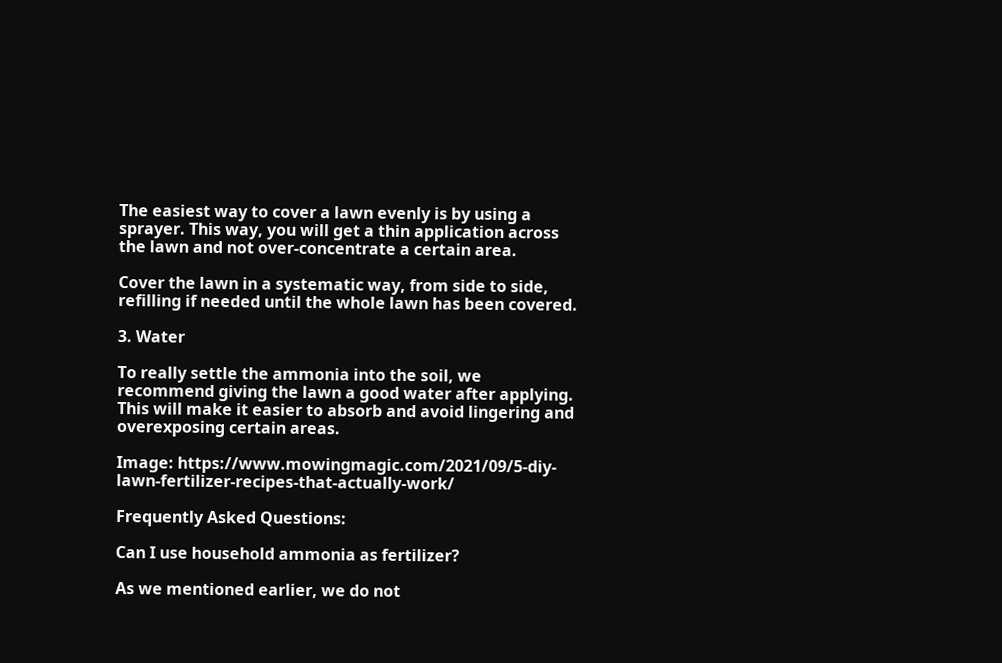The easiest way to cover a lawn evenly is by using a sprayer. This way, you will get a thin application across the lawn and not over-concentrate a certain area.

Cover the lawn in a systematic way, from side to side, refilling if needed until the whole lawn has been covered.

3. Water

To really settle the ammonia into the soil, we recommend giving the lawn a good water after applying. This will make it easier to absorb and avoid lingering and overexposing certain areas.

Image: https://www.mowingmagic.com/2021/09/5-diy-lawn-fertilizer-recipes-that-actually-work/

Frequently Asked Questions:

Can I use household ammonia as fertilizer?

As we mentioned earlier, we do not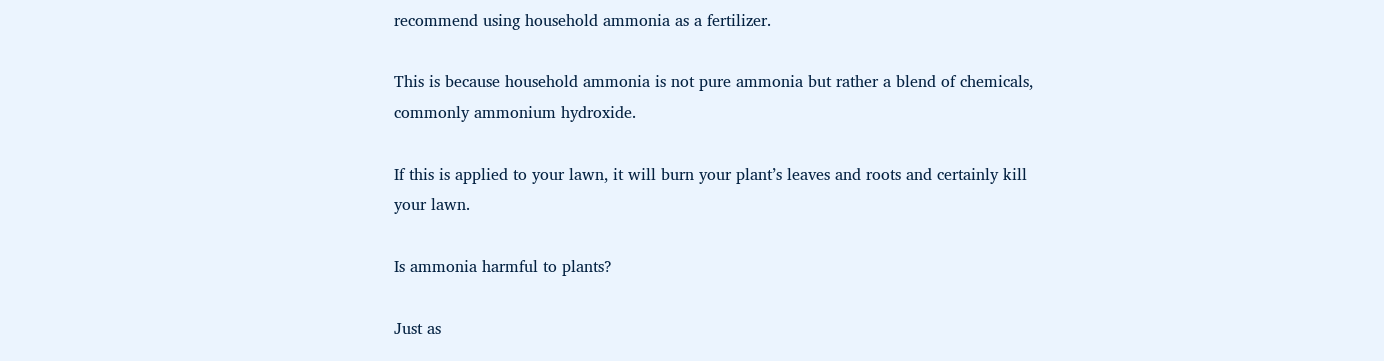recommend using household ammonia as a fertilizer.

This is because household ammonia is not pure ammonia but rather a blend of chemicals, commonly ammonium hydroxide.

If this is applied to your lawn, it will burn your plant’s leaves and roots and certainly kill your lawn.

Is ammonia harmful to plants?

Just as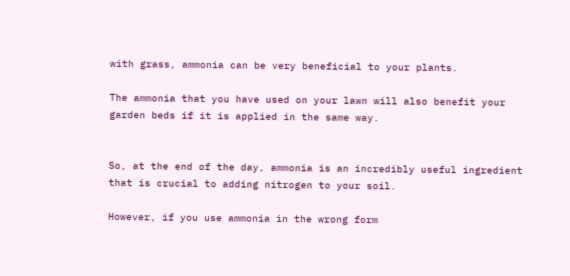with grass, ammonia can be very beneficial to your plants.

The ammonia that you have used on your lawn will also benefit your garden beds if it is applied in the same way.


So, at the end of the day, ammonia is an incredibly useful ingredient that is crucial to adding nitrogen to your soil.

However, if you use ammonia in the wrong form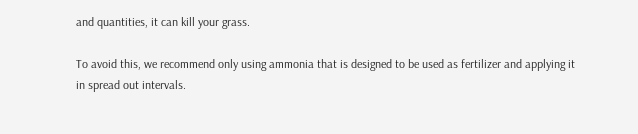and quantities, it can kill your grass.

To avoid this, we recommend only using ammonia that is designed to be used as fertilizer and applying it in spread out intervals.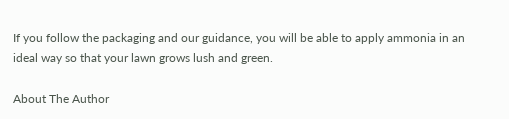If you follow the packaging and our guidance, you will be able to apply ammonia in an ideal way so that your lawn grows lush and green.

About The Author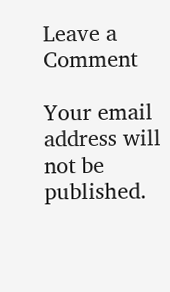Leave a Comment

Your email address will not be published.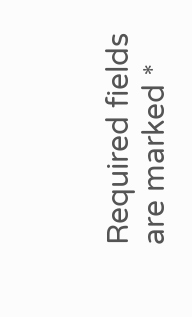Required fields are marked *